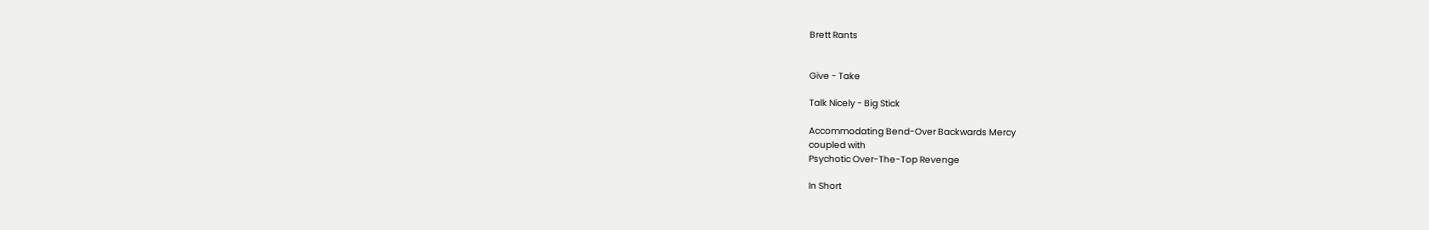Brett Rants


Give - Take

Talk Nicely - Big Stick

Accommodating Bend-Over Backwards Mercy
coupled with
Psychotic Over-The-Top Revenge

In Short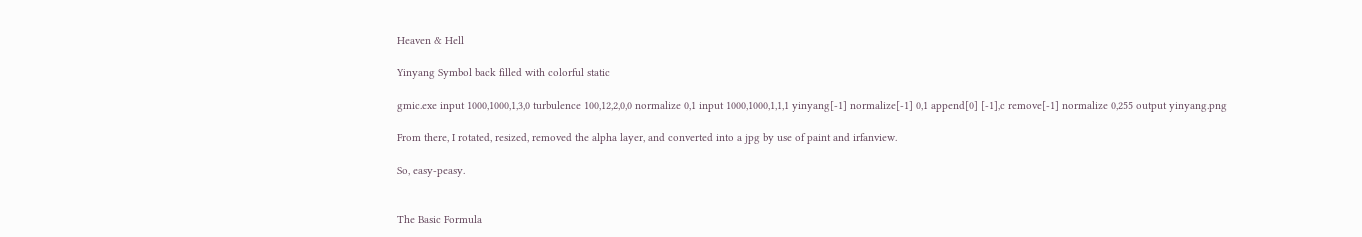Heaven & Hell

Yinyang Symbol back filled with colorful static

gmic.exe input 1000,1000,1,3,0 turbulence 100,12,2,0,0 normalize 0,1 input 1000,1000,1,1,1 yinyang[-1] normalize[-1] 0,1 append[0] [-1],c remove[-1] normalize 0,255 output yinyang.png

From there, I rotated, resized, removed the alpha layer, and converted into a jpg by use of paint and irfanview.

So, easy-peasy.


The Basic Formula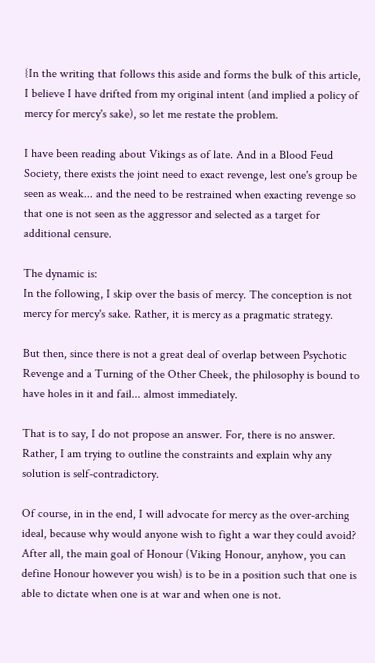{In the writing that follows this aside and forms the bulk of this article, I believe I have drifted from my original intent (and implied a policy of mercy for mercy's sake), so let me restate the problem.

I have been reading about Vikings as of late. And in a Blood Feud Society, there exists the joint need to exact revenge, lest one's group be seen as weak... and the need to be restrained when exacting revenge so that one is not seen as the aggressor and selected as a target for additional censure.

The dynamic is:
In the following, I skip over the basis of mercy. The conception is not mercy for mercy's sake. Rather, it is mercy as a pragmatic strategy.

But then, since there is not a great deal of overlap between Psychotic Revenge and a Turning of the Other Cheek, the philosophy is bound to have holes in it and fail... almost immediately.

That is to say, I do not propose an answer. For, there is no answer. Rather, I am trying to outline the constraints and explain why any solution is self-contradictory.

Of course, in in the end, I will advocate for mercy as the over-arching ideal, because why would anyone wish to fight a war they could avoid? After all, the main goal of Honour (Viking Honour, anyhow, you can define Honour however you wish) is to be in a position such that one is able to dictate when one is at war and when one is not.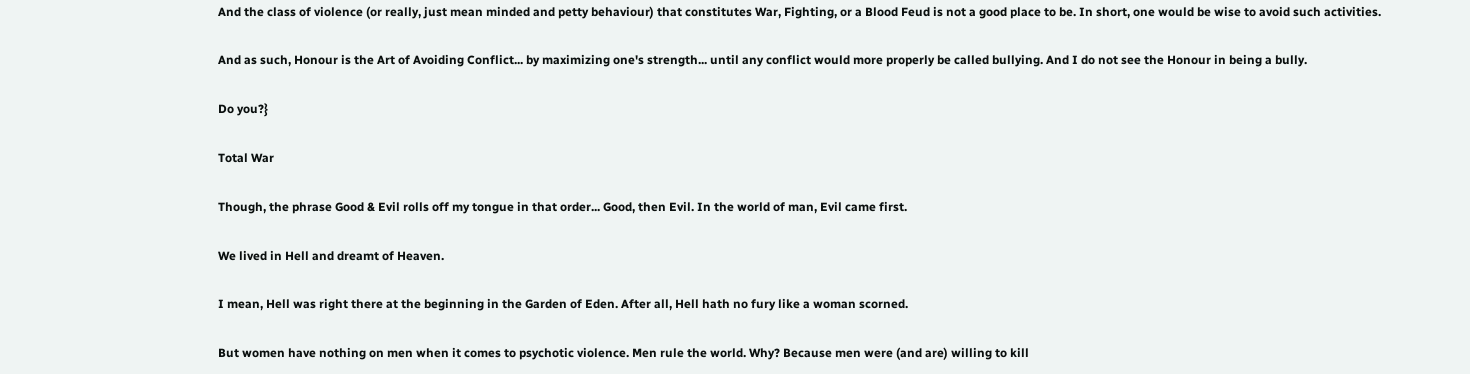And the class of violence (or really, just mean minded and petty behaviour) that constitutes War, Fighting, or a Blood Feud is not a good place to be. In short, one would be wise to avoid such activities.

And as such, Honour is the Art of Avoiding Conflict... by maximizing one's strength... until any conflict would more properly be called bullying. And I do not see the Honour in being a bully.

Do you?}

Total War

Though, the phrase Good & Evil rolls off my tongue in that order... Good, then Evil. In the world of man, Evil came first.

We lived in Hell and dreamt of Heaven.

I mean, Hell was right there at the beginning in the Garden of Eden. After all, Hell hath no fury like a woman scorned.

But women have nothing on men when it comes to psychotic violence. Men rule the world. Why? Because men were (and are) willing to kill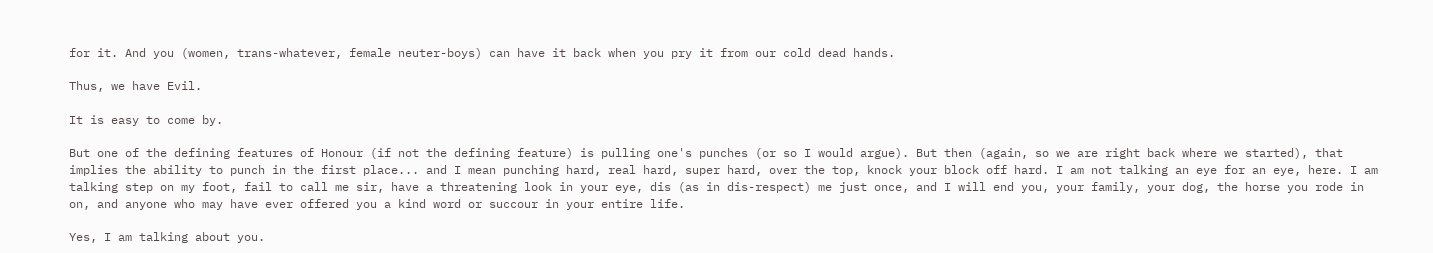for it. And you (women, trans-whatever, female neuter-boys) can have it back when you pry it from our cold dead hands.

Thus, we have Evil.

It is easy to come by.

But one of the defining features of Honour (if not the defining feature) is pulling one's punches (or so I would argue). But then (again, so we are right back where we started), that implies the ability to punch in the first place... and I mean punching hard, real hard, super hard, over the top, knock your block off hard. I am not talking an eye for an eye, here. I am talking step on my foot, fail to call me sir, have a threatening look in your eye, dis (as in dis-respect) me just once, and I will end you, your family, your dog, the horse you rode in on, and anyone who may have ever offered you a kind word or succour in your entire life.

Yes, I am talking about you.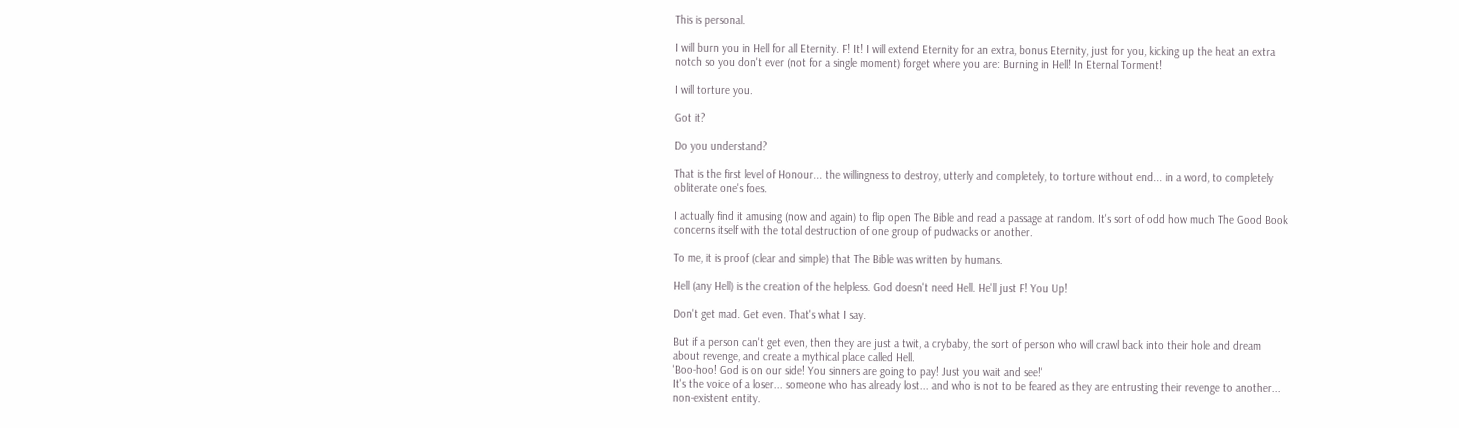This is personal.

I will burn you in Hell for all Eternity. F! It! I will extend Eternity for an extra, bonus Eternity, just for you, kicking up the heat an extra notch so you don't ever (not for a single moment) forget where you are: Burning in Hell! In Eternal Torment!

I will torture you.

Got it?

Do you understand?

That is the first level of Honour... the willingness to destroy, utterly and completely, to torture without end... in a word, to completely obliterate one's foes.

I actually find it amusing (now and again) to flip open The Bible and read a passage at random. It's sort of odd how much The Good Book concerns itself with the total destruction of one group of pudwacks or another.

To me, it is proof (clear and simple) that The Bible was written by humans.

Hell (any Hell) is the creation of the helpless. God doesn't need Hell. He'll just F! You Up!

Don't get mad. Get even. That's what I say.

But if a person can't get even, then they are just a twit, a crybaby, the sort of person who will crawl back into their hole and dream about revenge, and create a mythical place called Hell.
'Boo-hoo! God is on our side! You sinners are going to pay! Just you wait and see!'
It's the voice of a loser... someone who has already lost... and who is not to be feared as they are entrusting their revenge to another... non-existent entity.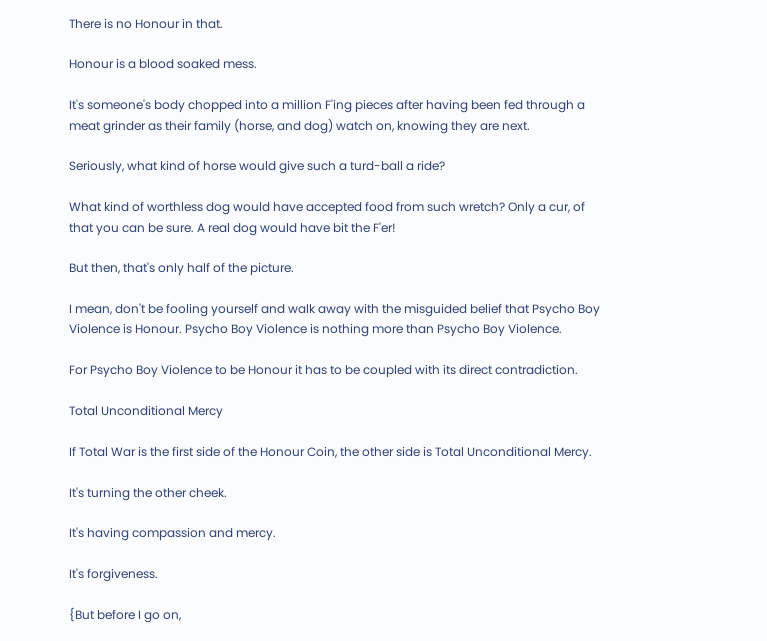There is no Honour in that.

Honour is a blood soaked mess.

It's someone's body chopped into a million F'ing pieces after having been fed through a meat grinder as their family (horse, and dog) watch on, knowing they are next.

Seriously, what kind of horse would give such a turd-ball a ride?

What kind of worthless dog would have accepted food from such wretch? Only a cur, of that you can be sure. A real dog would have bit the F'er!

But then, that's only half of the picture.

I mean, don't be fooling yourself and walk away with the misguided belief that Psycho Boy Violence is Honour. Psycho Boy Violence is nothing more than Psycho Boy Violence.

For Psycho Boy Violence to be Honour it has to be coupled with its direct contradiction.

Total Unconditional Mercy

If Total War is the first side of the Honour Coin, the other side is Total Unconditional Mercy.

It's turning the other cheek.

It's having compassion and mercy.

It's forgiveness.

{But before I go on,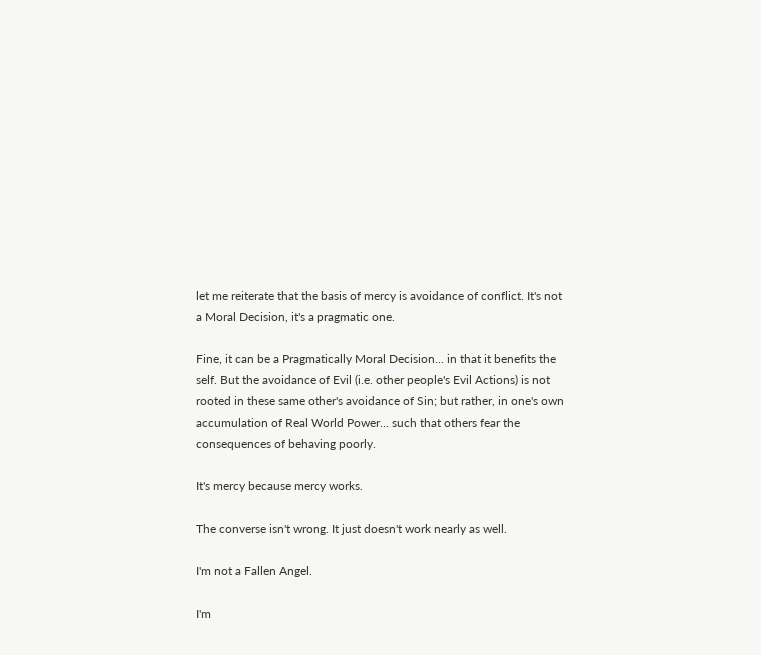let me reiterate that the basis of mercy is avoidance of conflict. It's not a Moral Decision, it's a pragmatic one.

Fine, it can be a Pragmatically Moral Decision... in that it benefits the self. But the avoidance of Evil (i.e. other people's Evil Actions) is not rooted in these same other's avoidance of Sin; but rather, in one's own accumulation of Real World Power... such that others fear the consequences of behaving poorly.

It's mercy because mercy works.

The converse isn't wrong. It just doesn't work nearly as well.

I'm not a Fallen Angel.

I'm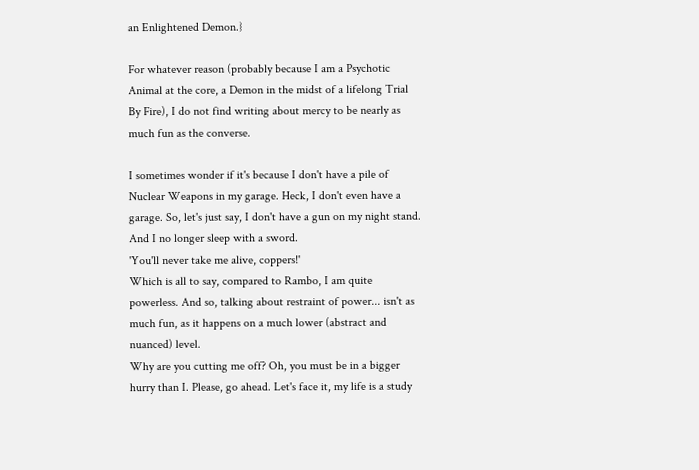an Enlightened Demon.}

For whatever reason (probably because I am a Psychotic Animal at the core, a Demon in the midst of a lifelong Trial By Fire), I do not find writing about mercy to be nearly as much fun as the converse.

I sometimes wonder if it's because I don't have a pile of Nuclear Weapons in my garage. Heck, I don't even have a garage. So, let's just say, I don't have a gun on my night stand. And I no longer sleep with a sword.
'You'll never take me alive, coppers!'
Which is all to say, compared to Rambo, I am quite powerless. And so, talking about restraint of power... isn't as much fun, as it happens on a much lower (abstract and nuanced) level.
Why are you cutting me off? Oh, you must be in a bigger hurry than I. Please, go ahead. Let's face it, my life is a study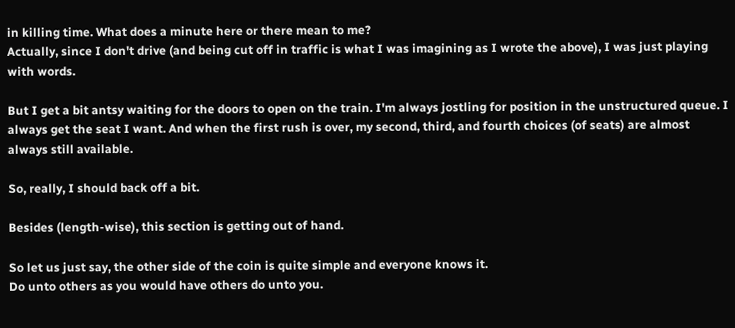in killing time. What does a minute here or there mean to me?
Actually, since I don't drive (and being cut off in traffic is what I was imagining as I wrote the above), I was just playing with words.

But I get a bit antsy waiting for the doors to open on the train. I'm always jostling for position in the unstructured queue. I always get the seat I want. And when the first rush is over, my second, third, and fourth choices (of seats) are almost always still available.

So, really, I should back off a bit.

Besides (length-wise), this section is getting out of hand.

So let us just say, the other side of the coin is quite simple and everyone knows it.
Do unto others as you would have others do unto you.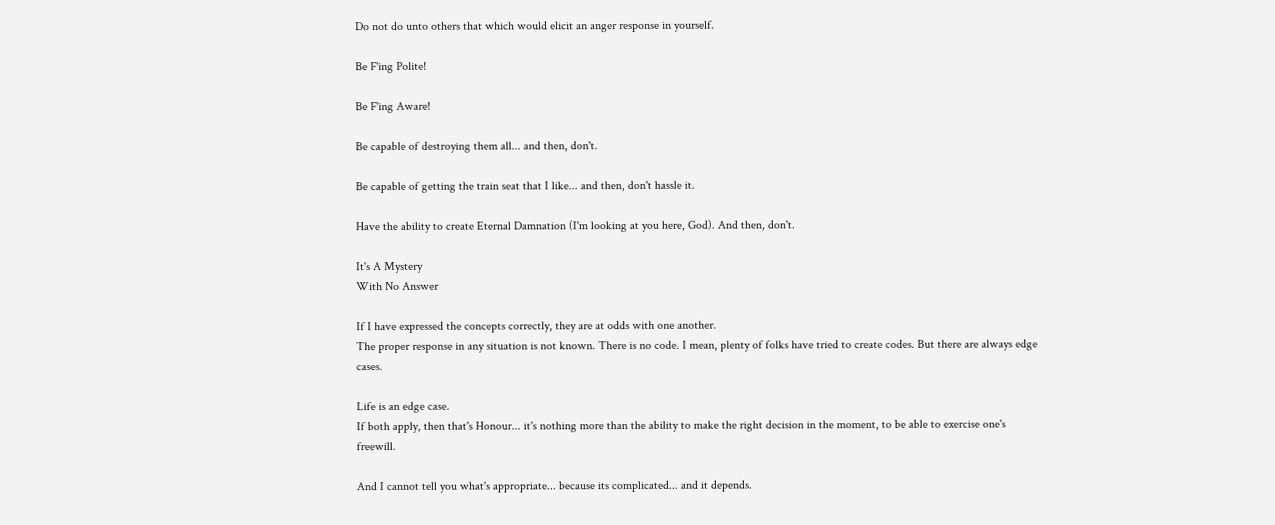Do not do unto others that which would elicit an anger response in yourself.

Be F'ing Polite!

Be F'ing Aware!

Be capable of destroying them all... and then, don't.

Be capable of getting the train seat that I like... and then, don't hassle it.

Have the ability to create Eternal Damnation (I'm looking at you here, God). And then, don't.

It's A Mystery
With No Answer

If I have expressed the concepts correctly, they are at odds with one another.
The proper response in any situation is not known. There is no code. I mean, plenty of folks have tried to create codes. But there are always edge cases.

Life is an edge case.
If both apply, then that's Honour... it's nothing more than the ability to make the right decision in the moment, to be able to exercise one's freewill.

And I cannot tell you what's appropriate... because its complicated... and it depends.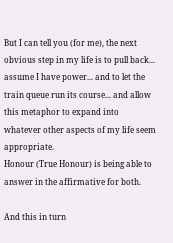But I can tell you (for me), the next obvious step in my life is to pull back... assume I have power... and to let the train queue run its course... and allow this metaphor to expand into whatever other aspects of my life seem appropriate.
Honour (True Honour) is being able to answer in the affirmative for both.

And this in turn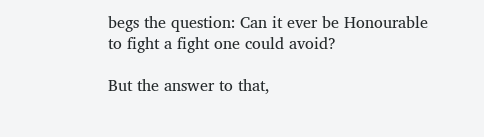begs the question: Can it ever be Honourable to fight a fight one could avoid?

But the answer to that,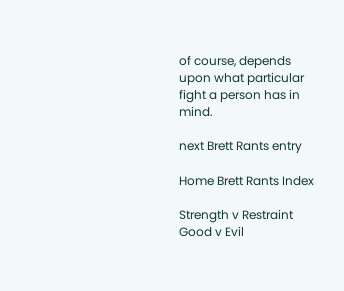of course, depends upon what particular fight a person has in mind.

next Brett Rants entry

Home Brett Rants Index

Strength v Restraint
Good v Evil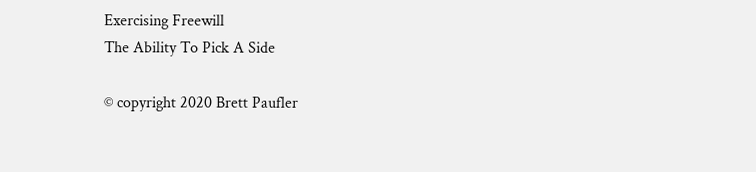Exercising Freewill
The Ability To Pick A Side

© copyright 2020 Brett Paufler